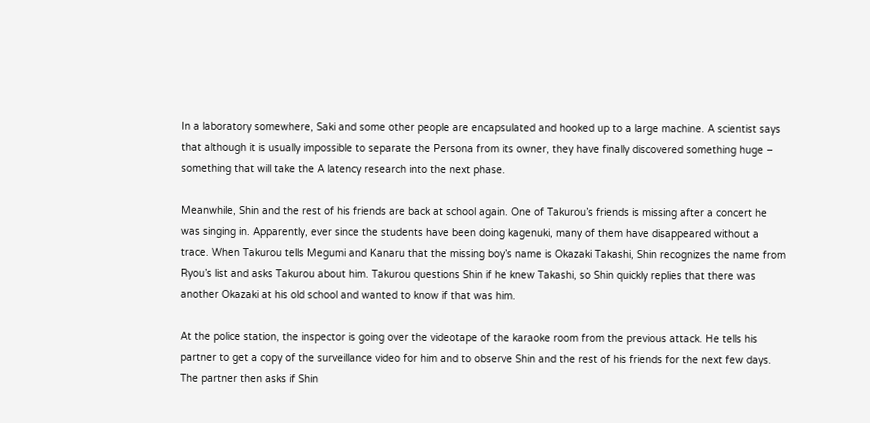In a laboratory somewhere, Saki and some other people are encapsulated and hooked up to a large machine. A scientist says that although it is usually impossible to separate the Persona from its owner, they have finally discovered something huge – something that will take the A latency research into the next phase.

Meanwhile, Shin and the rest of his friends are back at school again. One of Takurou’s friends is missing after a concert he was singing in. Apparently, ever since the students have been doing kagenuki, many of them have disappeared without a trace. When Takurou tells Megumi and Kanaru that the missing boy’s name is Okazaki Takashi, Shin recognizes the name from Ryou’s list and asks Takurou about him. Takurou questions Shin if he knew Takashi, so Shin quickly replies that there was another Okazaki at his old school and wanted to know if that was him.

At the police station, the inspector is going over the videotape of the karaoke room from the previous attack. He tells his partner to get a copy of the surveillance video for him and to observe Shin and the rest of his friends for the next few days. The partner then asks if Shin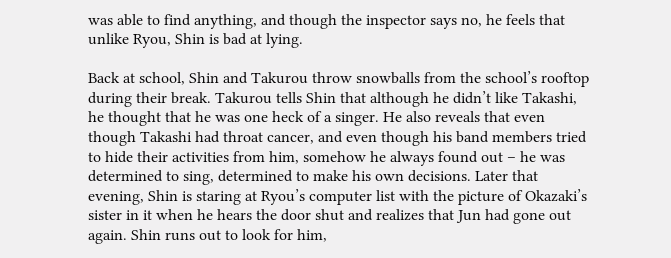was able to find anything, and though the inspector says no, he feels that unlike Ryou, Shin is bad at lying.

Back at school, Shin and Takurou throw snowballs from the school’s rooftop during their break. Takurou tells Shin that although he didn’t like Takashi, he thought that he was one heck of a singer. He also reveals that even though Takashi had throat cancer, and even though his band members tried to hide their activities from him, somehow he always found out – he was determined to sing, determined to make his own decisions. Later that evening, Shin is staring at Ryou’s computer list with the picture of Okazaki’s sister in it when he hears the door shut and realizes that Jun had gone out again. Shin runs out to look for him,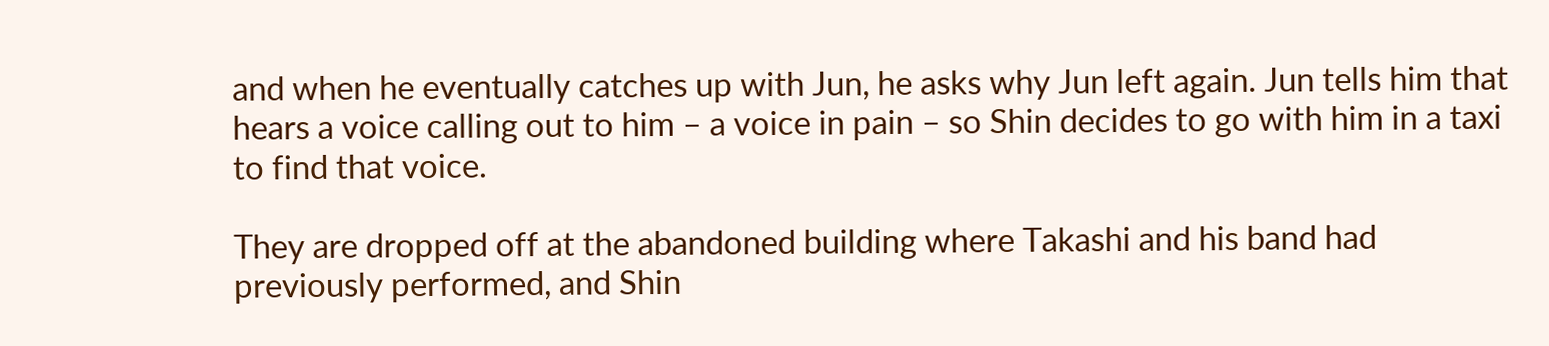and when he eventually catches up with Jun, he asks why Jun left again. Jun tells him that hears a voice calling out to him – a voice in pain – so Shin decides to go with him in a taxi to find that voice.

They are dropped off at the abandoned building where Takashi and his band had previously performed, and Shin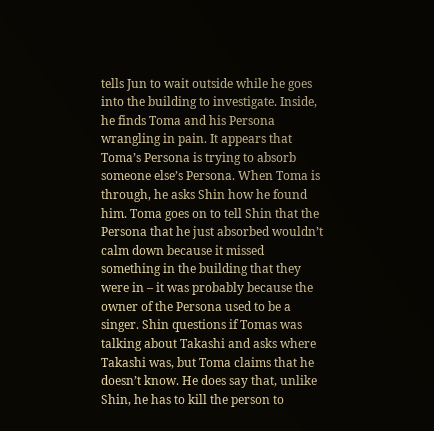tells Jun to wait outside while he goes into the building to investigate. Inside, he finds Toma and his Persona wrangling in pain. It appears that Toma’s Persona is trying to absorb someone else’s Persona. When Toma is through, he asks Shin how he found him. Toma goes on to tell Shin that the Persona that he just absorbed wouldn’t calm down because it missed something in the building that they were in – it was probably because the owner of the Persona used to be a singer. Shin questions if Tomas was talking about Takashi and asks where Takashi was, but Toma claims that he doesn’t know. He does say that, unlike Shin, he has to kill the person to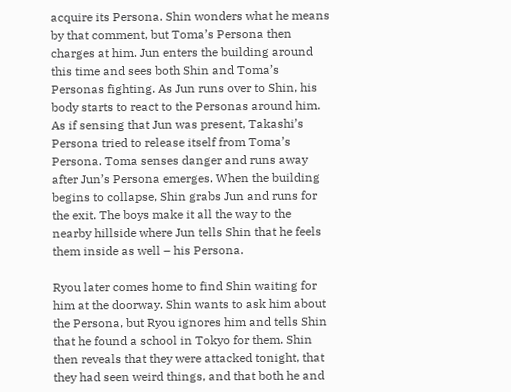acquire its Persona. Shin wonders what he means by that comment, but Toma’s Persona then charges at him. Jun enters the building around this time and sees both Shin and Toma’s Personas fighting. As Jun runs over to Shin, his body starts to react to the Personas around him. As if sensing that Jun was present, Takashi’s Persona tried to release itself from Toma’s Persona. Toma senses danger and runs away after Jun’s Persona emerges. When the building begins to collapse, Shin grabs Jun and runs for the exit. The boys make it all the way to the nearby hillside where Jun tells Shin that he feels them inside as well – his Persona.

Ryou later comes home to find Shin waiting for him at the doorway. Shin wants to ask him about the Persona, but Ryou ignores him and tells Shin that he found a school in Tokyo for them. Shin then reveals that they were attacked tonight, that they had seen weird things, and that both he and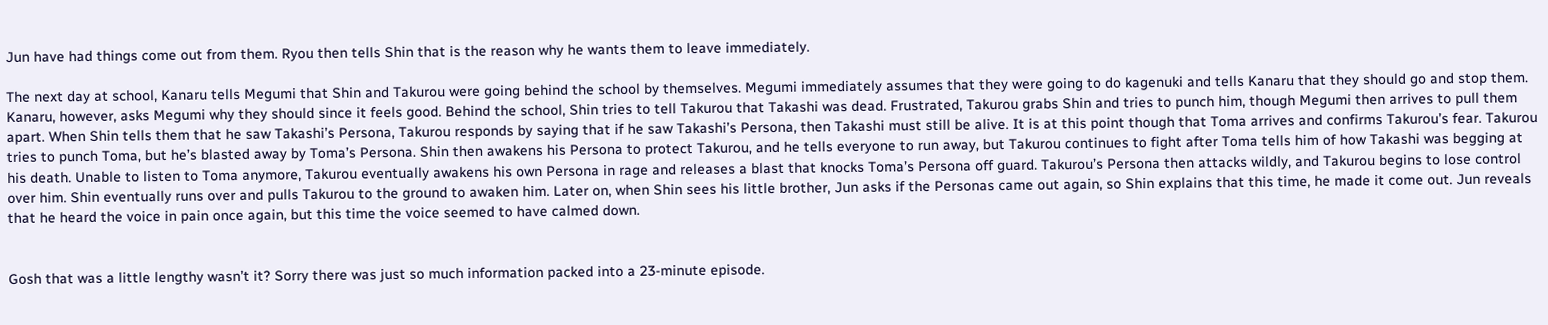Jun have had things come out from them. Ryou then tells Shin that is the reason why he wants them to leave immediately.

The next day at school, Kanaru tells Megumi that Shin and Takurou were going behind the school by themselves. Megumi immediately assumes that they were going to do kagenuki and tells Kanaru that they should go and stop them. Kanaru, however, asks Megumi why they should since it feels good. Behind the school, Shin tries to tell Takurou that Takashi was dead. Frustrated, Takurou grabs Shin and tries to punch him, though Megumi then arrives to pull them apart. When Shin tells them that he saw Takashi’s Persona, Takurou responds by saying that if he saw Takashi’s Persona, then Takashi must still be alive. It is at this point though that Toma arrives and confirms Takurou’s fear. Takurou tries to punch Toma, but he’s blasted away by Toma’s Persona. Shin then awakens his Persona to protect Takurou, and he tells everyone to run away, but Takurou continues to fight after Toma tells him of how Takashi was begging at his death. Unable to listen to Toma anymore, Takurou eventually awakens his own Persona in rage and releases a blast that knocks Toma’s Persona off guard. Takurou’s Persona then attacks wildly, and Takurou begins to lose control over him. Shin eventually runs over and pulls Takurou to the ground to awaken him. Later on, when Shin sees his little brother, Jun asks if the Personas came out again, so Shin explains that this time, he made it come out. Jun reveals that he heard the voice in pain once again, but this time the voice seemed to have calmed down.


Gosh that was a little lengthy wasn’t it? Sorry there was just so much information packed into a 23-minute episode.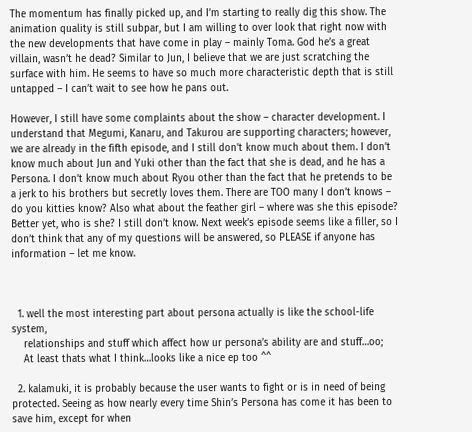The momentum has finally picked up, and I’m starting to really dig this show. The animation quality is still subpar, but I am willing to over look that right now with the new developments that have come in play – mainly Toma. God he’s a great villain, wasn’t he dead? Similar to Jun, I believe that we are just scratching the surface with him. He seems to have so much more characteristic depth that is still untapped – I can’t wait to see how he pans out.

However, I still have some complaints about the show – character development. I understand that Megumi, Kanaru, and Takurou are supporting characters; however, we are already in the fifth episode, and I still don’t know much about them. I don’t know much about Jun and Yuki other than the fact that she is dead, and he has a Persona. I don’t know much about Ryou other than the fact that he pretends to be a jerk to his brothers but secretly loves them. There are TOO many I don’t knows – do you kitties know? Also what about the feather girl – where was she this episode? Better yet, who is she? I still don’t know. Next week’s episode seems like a filler, so I don’t think that any of my questions will be answered, so PLEASE if anyone has information – let me know.



  1. well the most interesting part about persona actually is like the school-life system,
    relationships and stuff which affect how ur persona’s ability are and stuff…oo;
    At least thats what I think…looks like a nice ep too ^^

  2. kalamuki, it is probably because the user wants to fight or is in need of being protected. Seeing as how nearly every time Shin’s Persona has come it has been to save him, except for when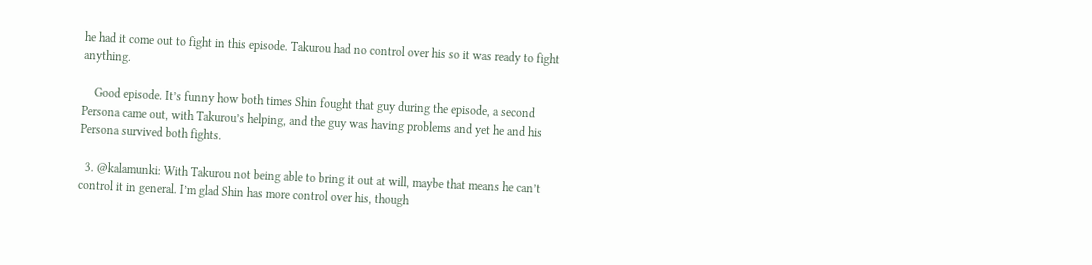he had it come out to fight in this episode. Takurou had no control over his so it was ready to fight anything.

    Good episode. It’s funny how both times Shin fought that guy during the episode, a second Persona came out, with Takurou’s helping, and the guy was having problems and yet he and his Persona survived both fights.

  3. @kalamunki: With Takurou not being able to bring it out at will, maybe that means he can’t control it in general. I’m glad Shin has more control over his, though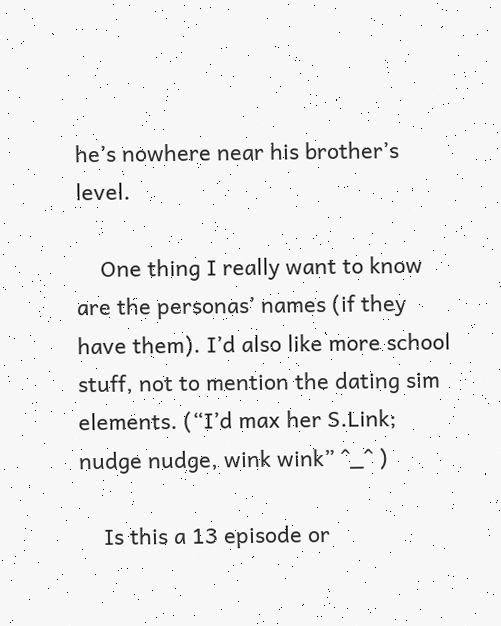he’s nowhere near his brother’s level.

    One thing I really want to know are the personas’ names (if they have them). I’d also like more school stuff, not to mention the dating sim elements. (“I’d max her S.Link; nudge nudge, wink wink” ^_^ )

    Is this a 13 episode or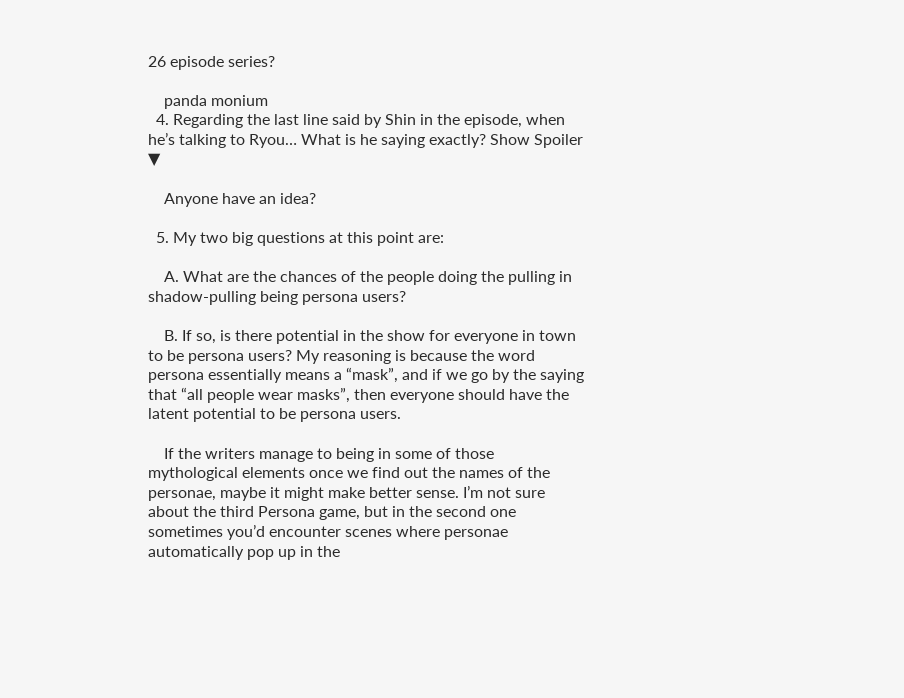26 episode series?

    panda monium
  4. Regarding the last line said by Shin in the episode, when he’s talking to Ryou… What is he saying exactly? Show Spoiler ▼

    Anyone have an idea?

  5. My two big questions at this point are:

    A. What are the chances of the people doing the pulling in shadow-pulling being persona users?

    B. If so, is there potential in the show for everyone in town to be persona users? My reasoning is because the word persona essentially means a “mask”, and if we go by the saying that “all people wear masks”, then everyone should have the latent potential to be persona users.

    If the writers manage to being in some of those mythological elements once we find out the names of the personae, maybe it might make better sense. I’m not sure about the third Persona game, but in the second one sometimes you’d encounter scenes where personae automatically pop up in the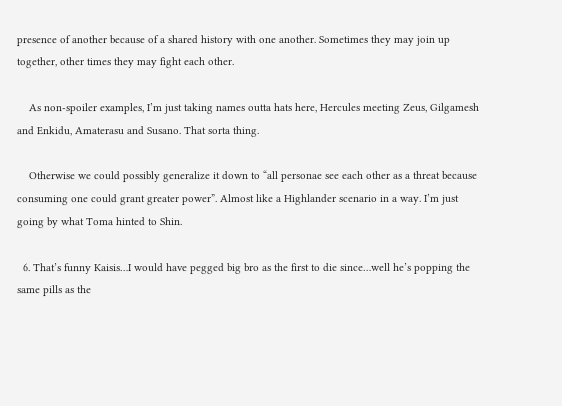presence of another because of a shared history with one another. Sometimes they may join up together, other times they may fight each other.

    As non-spoiler examples, I’m just taking names outta hats here, Hercules meeting Zeus, Gilgamesh and Enkidu, Amaterasu and Susano. That sorta thing.

    Otherwise we could possibly generalize it down to “all personae see each other as a threat because consuming one could grant greater power”. Almost like a Highlander scenario in a way. I’m just going by what Toma hinted to Shin.

  6. That’s funny Kaisis…I would have pegged big bro as the first to die since…well he’s popping the same pills as the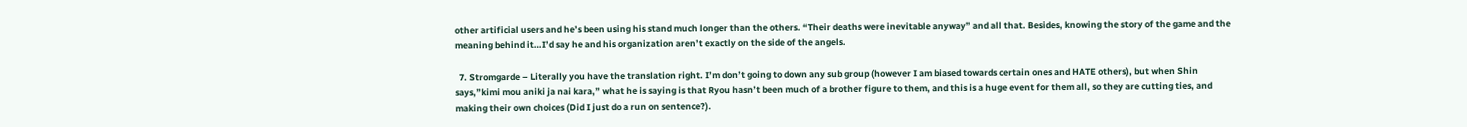other artificial users and he’s been using his stand much longer than the others. “Their deaths were inevitable anyway” and all that. Besides, knowing the story of the game and the meaning behind it…I’d say he and his organization aren’t exactly on the side of the angels.

  7. Stromgarde – Literally you have the translation right. I’m don’t going to down any sub group (however I am biased towards certain ones and HATE others), but when Shin says,”kimi mou aniki ja nai kara,” what he is saying is that Ryou hasn’t been much of a brother figure to them, and this is a huge event for them all, so they are cutting ties, and making their own choices (Did I just do a run on sentence?).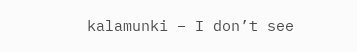kalamunki – I don’t see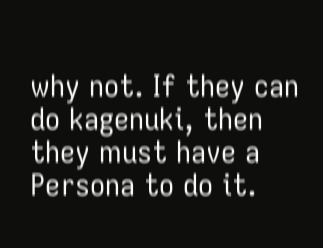why not. If they can do kagenuki, then they must have a Persona to do it.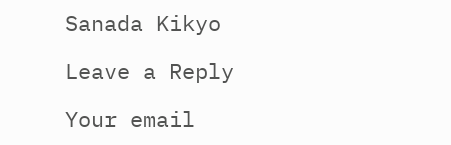Sanada Kikyo

Leave a Reply

Your email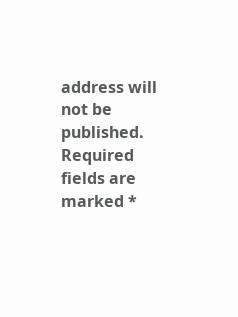address will not be published. Required fields are marked *